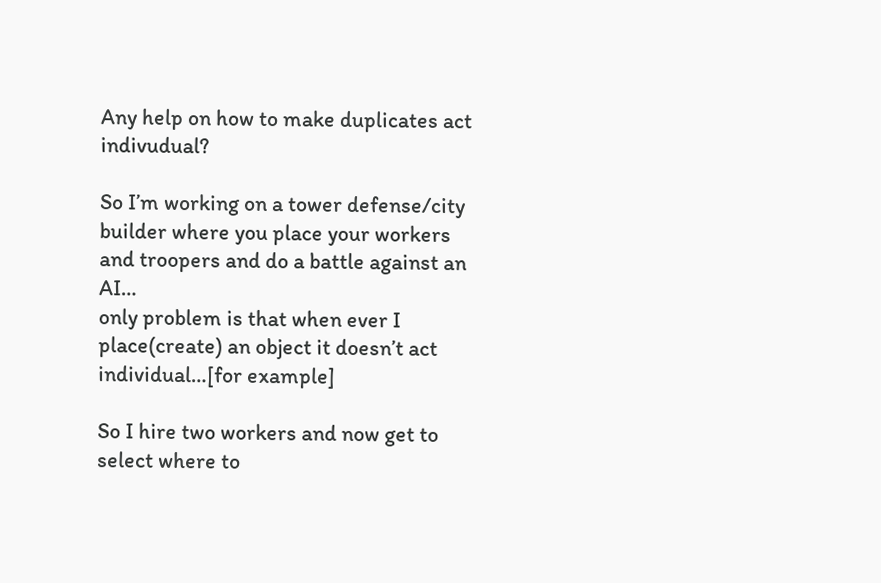Any help on how to make duplicates act indivudual?

So I’m working on a tower defense/city builder where you place your workers and troopers and do a battle against an AI…
only problem is that when ever I place(create) an object it doesn’t act individual…[for example]

So I hire two workers and now get to select where to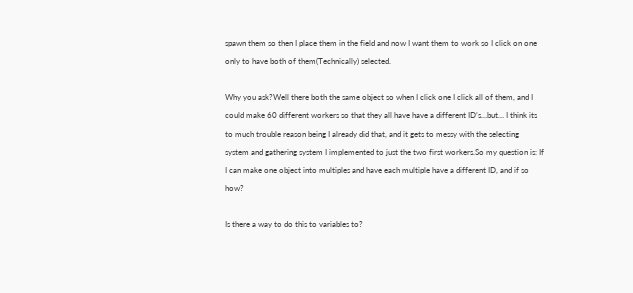spawn them so then I place them in the field and now I want them to work so I click on one only to have both of them(Technically) selected.

Why you ask?Well there both the same object so when I click one I click all of them, and I could make 60 different workers so that they all have have a different ID’s…but… I think its to much trouble reason being I already did that, and it gets to messy with the selecting system and gathering system I implemented to just the two first workers.So my question is: If I can make one object into multiples and have each multiple have a different ID, and if so how?

Is there a way to do this to variables to?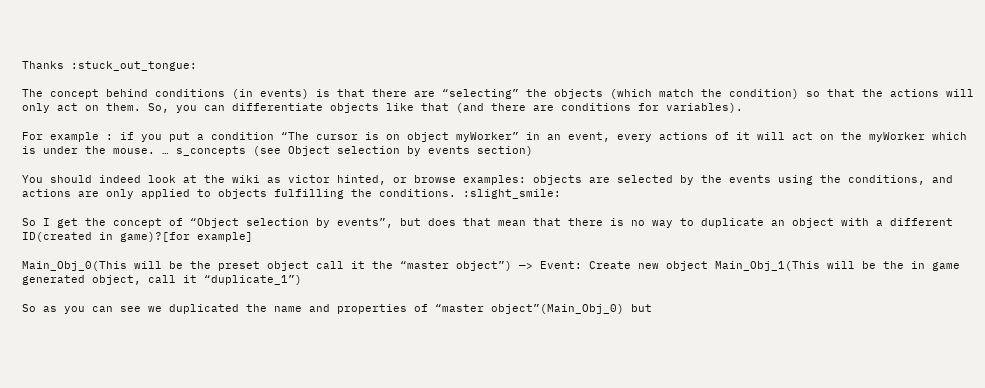Thanks :stuck_out_tongue:

The concept behind conditions (in events) is that there are “selecting” the objects (which match the condition) so that the actions will only act on them. So, you can differentiate objects like that (and there are conditions for variables).

For example : if you put a condition “The cursor is on object myWorker” in an event, every actions of it will act on the myWorker which is under the mouse. … s_concepts (see Object selection by events section)

You should indeed look at the wiki as victor hinted, or browse examples: objects are selected by the events using the conditions, and actions are only applied to objects fulfilling the conditions. :slight_smile:

So I get the concept of “Object selection by events”, but does that mean that there is no way to duplicate an object with a different ID(created in game)?[for example]

Main_Obj_0(This will be the preset object call it the “master object”) —> Event: Create new object Main_Obj_1(This will be the in game generated object, call it “duplicate_1”)

So as you can see we duplicated the name and properties of “master object”(Main_Obj_0) but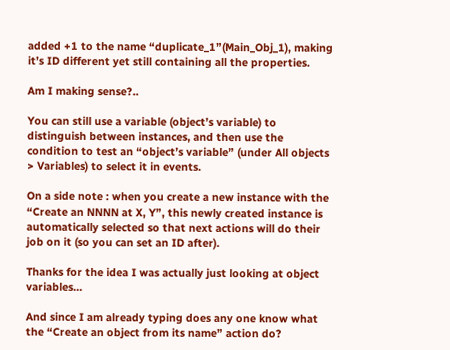added +1 to the name “duplicate_1”(Main_Obj_1), making it’s ID different yet still containing all the properties.

Am I making sense?..

You can still use a variable (object’s variable) to distinguish between instances, and then use the condition to test an “object’s variable” (under All objects > Variables) to select it in events.

On a side note : when you create a new instance with the “Create an NNNN at X, Y”, this newly created instance is automatically selected so that next actions will do their job on it (so you can set an ID after).

Thanks for the idea I was actually just looking at object variables…

And since I am already typing does any one know what the “Create an object from its name” action do?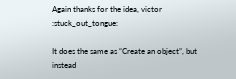Again thanks for the idea, victor :stuck_out_tongue:

It does the same as “Create an object”, but instead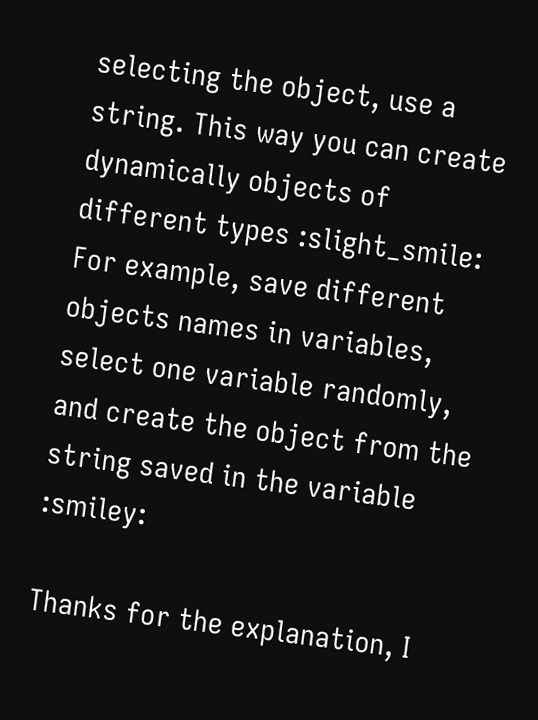selecting the object, use a string. This way you can create dynamically objects of different types :slight_smile:
For example, save different objects names in variables, select one variable randomly, and create the object from the string saved in the variable :smiley:

Thanks for the explanation, I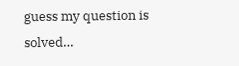guess my question is solved…